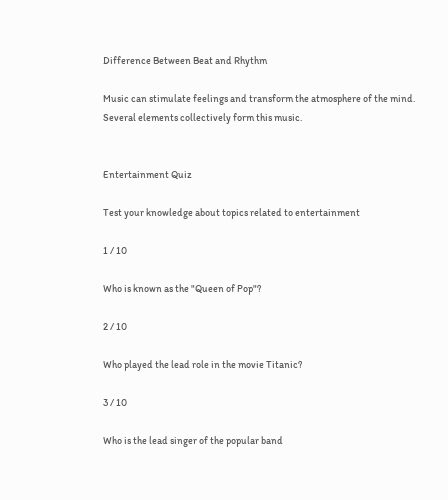Difference Between Beat and Rhythm

Music can stimulate feelings and transform the atmosphere of the mind. Several elements collectively form this music.


Entertainment Quiz

Test your knowledge about topics related to entertainment

1 / 10

Who is known as the "Queen of Pop"?

2 / 10

Who played the lead role in the movie Titanic?

3 / 10

Who is the lead singer of the popular band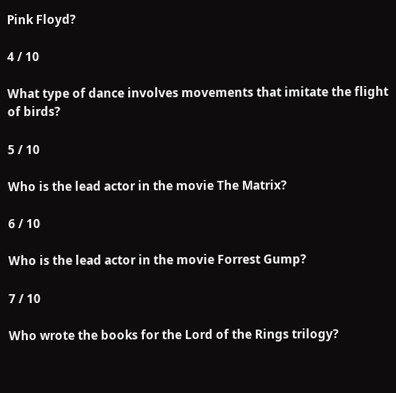Pink Floyd?

4 / 10

What type of dance involves movements that imitate the flight of birds?

5 / 10

Who is the lead actor in the movie The Matrix?

6 / 10

Who is the lead actor in the movie Forrest Gump?

7 / 10

Who wrote the books for the Lord of the Rings trilogy?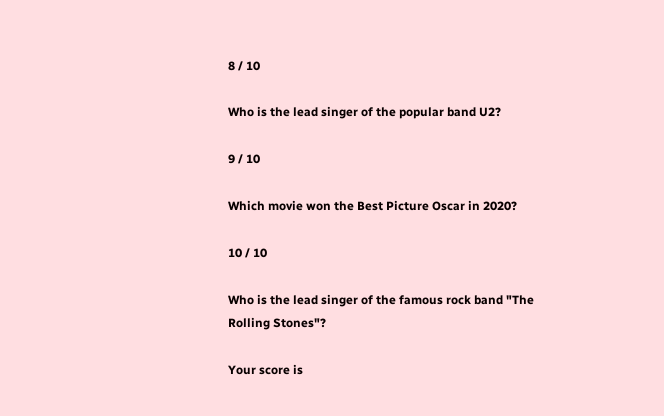8 / 10

Who is the lead singer of the popular band U2?

9 / 10

Which movie won the Best Picture Oscar in 2020?

10 / 10

Who is the lead singer of the famous rock band "The Rolling Stones"?

Your score is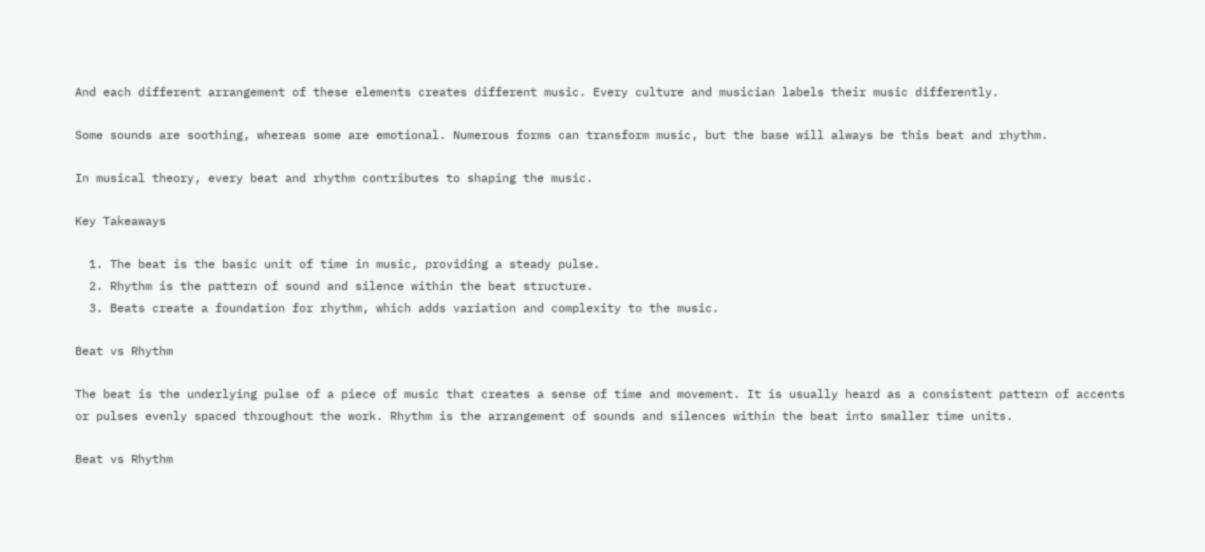And each different arrangement of these elements creates different music. Every culture and musician labels their music differently.

Some sounds are soothing, whereas some are emotional. Numerous forms can transform music, but the base will always be this beat and rhythm.

In musical theory, every beat and rhythm contributes to shaping the music.

Key Takeaways

  1. The beat is the basic unit of time in music, providing a steady pulse.
  2. Rhythm is the pattern of sound and silence within the beat structure.
  3. Beats create a foundation for rhythm, which adds variation and complexity to the music.

Beat vs Rhythm

The beat is the underlying pulse of a piece of music that creates a sense of time and movement. It is usually heard as a consistent pattern of accents or pulses evenly spaced throughout the work. Rhythm is the arrangement of sounds and silences within the beat into smaller time units.

Beat vs Rhythm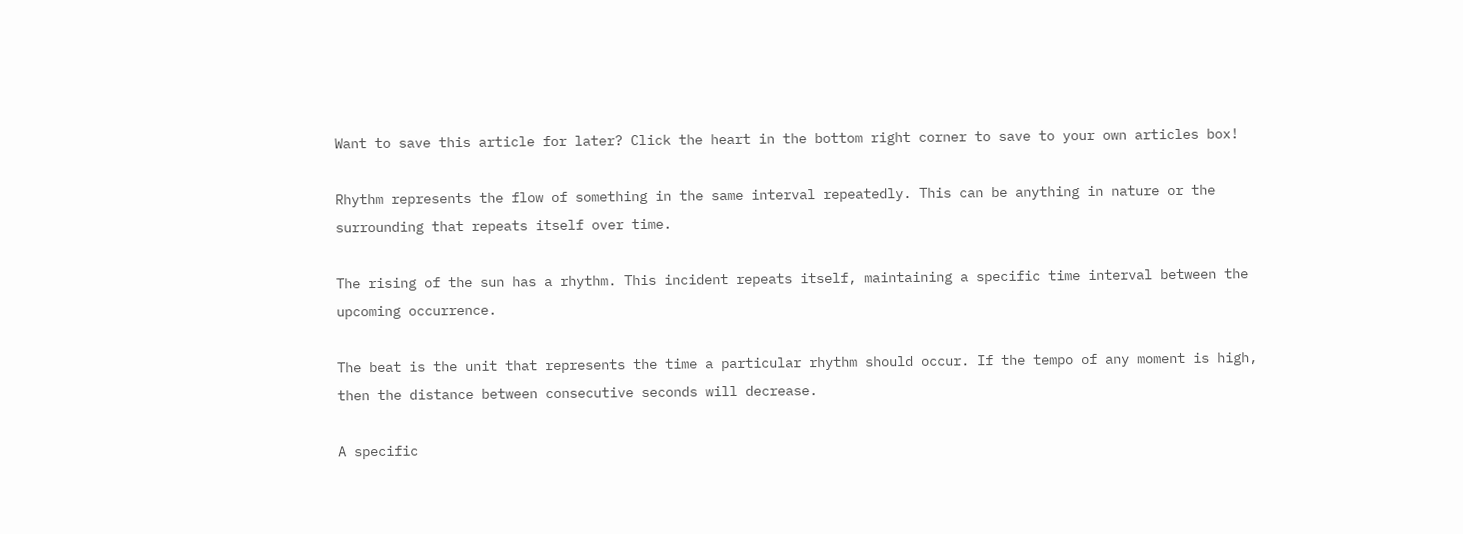Want to save this article for later? Click the heart in the bottom right corner to save to your own articles box!

Rhythm represents the flow of something in the same interval repeatedly. This can be anything in nature or the surrounding that repeats itself over time.

The rising of the sun has a rhythm. This incident repeats itself, maintaining a specific time interval between the upcoming occurrence.

The beat is the unit that represents the time a particular rhythm should occur. If the tempo of any moment is high, then the distance between consecutive seconds will decrease.

A specific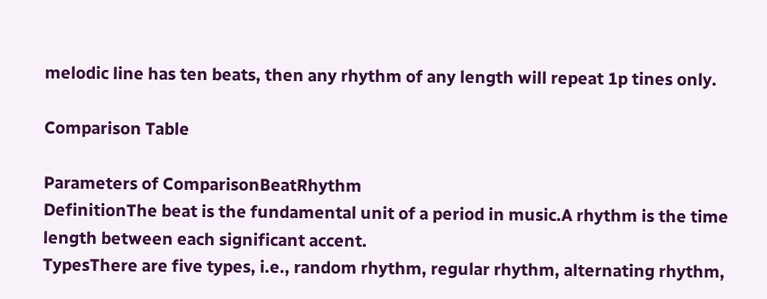melodic line has ten beats, then any rhythm of any length will repeat 1p tines only.

Comparison Table

Parameters of ComparisonBeatRhythm
DefinitionThe beat is the fundamental unit of a period in music.A rhythm is the time length between each significant accent.
TypesThere are five types, i.e., random rhythm, regular rhythm, alternating rhythm,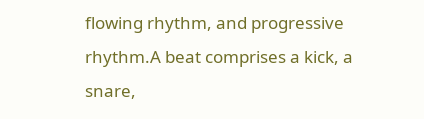flowing rhythm, and progressive rhythm.A beat comprises a kick, a snare,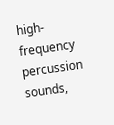high-frequency percussion sounds,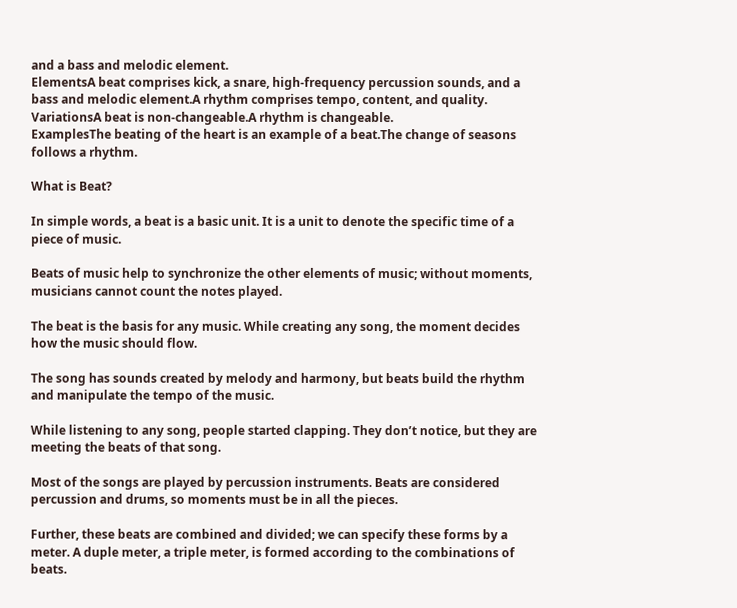and a bass and melodic element.
ElementsA beat comprises kick, a snare, high-frequency percussion sounds, and a bass and melodic element.A rhythm comprises tempo, content, and quality.
VariationsA beat is non-changeable.A rhythm is changeable.
ExamplesThe beating of the heart is an example of a beat.The change of seasons follows a rhythm.

What is Beat?

In simple words, a beat is a basic unit. It is a unit to denote the specific time of a piece of music.

Beats of music help to synchronize the other elements of music; without moments, musicians cannot count the notes played.

The beat is the basis for any music. While creating any song, the moment decides how the music should flow.

The song has sounds created by melody and harmony, but beats build the rhythm and manipulate the tempo of the music.

While listening to any song, people started clapping. They don’t notice, but they are meeting the beats of that song.

Most of the songs are played by percussion instruments. Beats are considered percussion and drums, so moments must be in all the pieces.

Further, these beats are combined and divided; we can specify these forms by a meter. A duple meter, a triple meter, is formed according to the combinations of beats.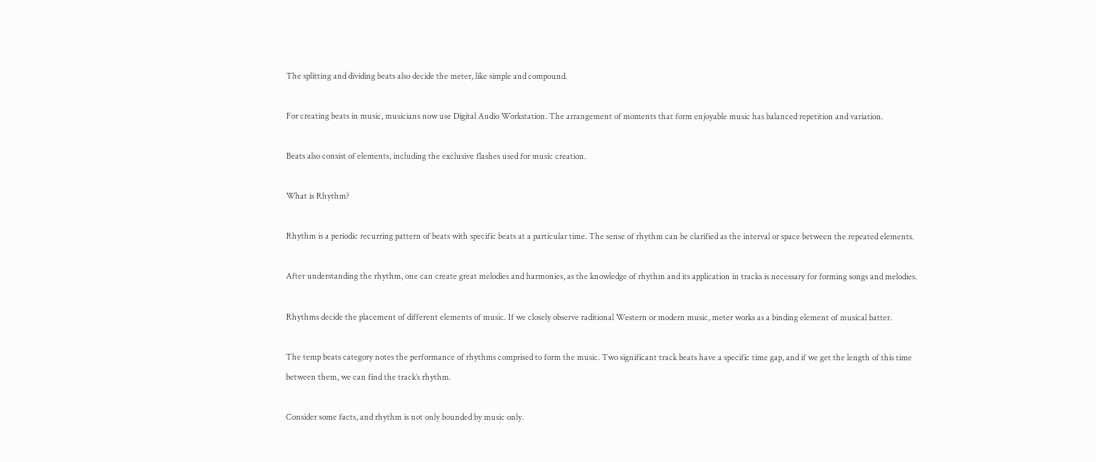The splitting and dividing beats also decide the meter, like simple and compound.

For creating beats in music, musicians now use Digital Audio Workstation. The arrangement of moments that form enjoyable music has balanced repetition and variation.

Beats also consist of elements, including the exclusive flashes used for music creation.

What is Rhythm?

Rhythm is a periodic recurring pattern of beats with specific beats at a particular time. The sense of rhythm can be clarified as the interval or space between the repeated elements.

After understanding the rhythm, one can create great melodies and harmonies, as the knowledge of rhythm and its application in tracks is necessary for forming songs and melodies.

Rhythms decide the placement of different elements of music. If we closely observe raditional Western or modern music, meter works as a binding element of musical batter.

The temp beats category notes the performance of rhythms comprised to form the music. Two significant track beats have a specific time gap, and if we get the length of this time between them, we can find the track’s rhythm.

Consider some facts, and rhythm is not only bounded by music only.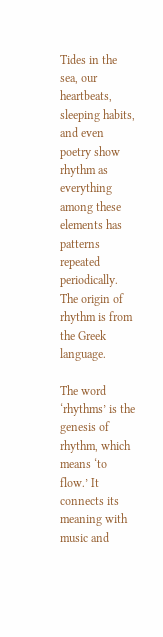Tides in the sea, our heartbeats, sleeping habits, and even poetry show rhythm as everything among these elements has patterns repeated periodically. The origin of rhythm is from the Greek language.

The word ‘rhythms’ is the genesis of rhythm, which means ‘to flow.’ It connects its meaning with music and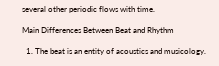several other periodic flows with time.

Main Differences Between Beat and Rhythm

  1. The beat is an entity of acoustics and musicology.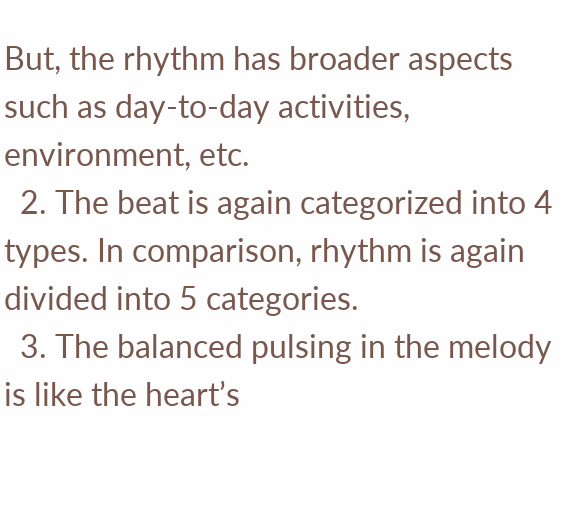But, the rhythm has broader aspects such as day-to-day activities, environment, etc.
  2. The beat is again categorized into 4 types. In comparison, rhythm is again divided into 5 categories.
  3. The balanced pulsing in the melody is like the heart’s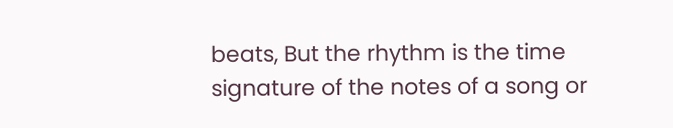beats, But the rhythm is the time signature of the notes of a song or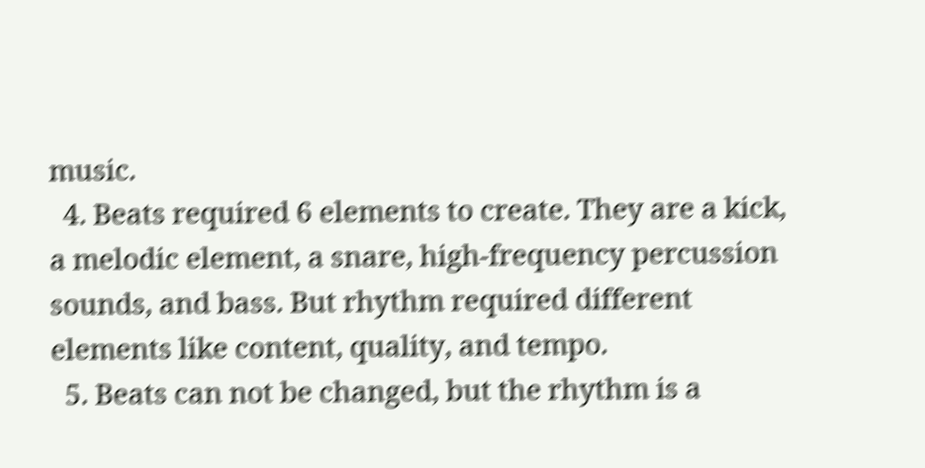music.
  4. Beats required 6 elements to create. They are a kick, a melodic element, a snare, high-frequency percussion sounds, and bass. But rhythm required different elements like content, quality, and tempo.
  5. Beats can not be changed, but the rhythm is a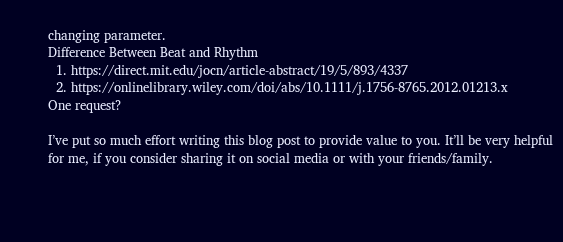changing parameter.
Difference Between Beat and Rhythm
  1. https://direct.mit.edu/jocn/article-abstract/19/5/893/4337
  2. https://onlinelibrary.wiley.com/doi/abs/10.1111/j.1756-8765.2012.01213.x
One request?

I’ve put so much effort writing this blog post to provide value to you. It’ll be very helpful for me, if you consider sharing it on social media or with your friends/family.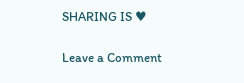SHARING IS ♥

Leave a Comment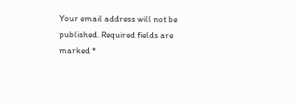Your email address will not be published. Required fields are marked *